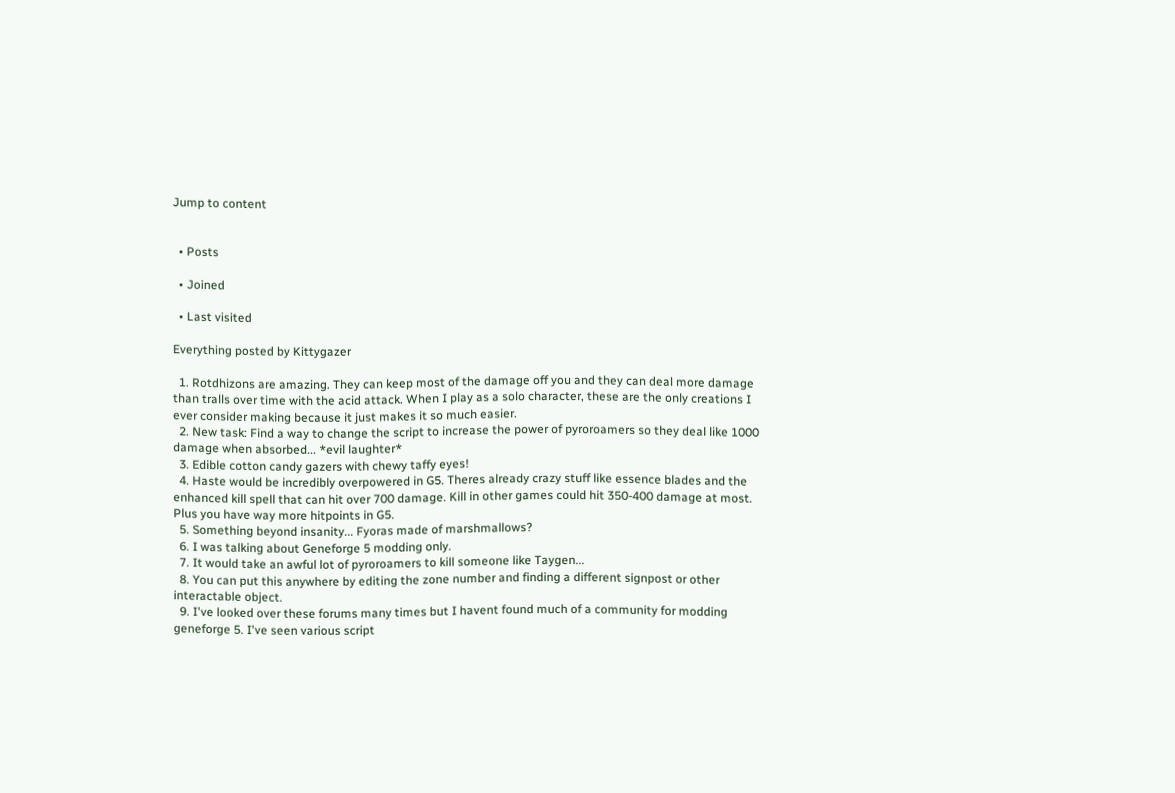Jump to content


  • Posts

  • Joined

  • Last visited

Everything posted by Kittygazer

  1. Rotdhizons are amazing. They can keep most of the damage off you and they can deal more damage than tralls over time with the acid attack. When I play as a solo character, these are the only creations I ever consider making because it just makes it so much easier.
  2. New task: Find a way to change the script to increase the power of pyroroamers so they deal like 1000 damage when absorbed... *evil laughter*
  3. Edible cotton candy gazers with chewy taffy eyes!
  4. Haste would be incredibly overpowered in G5. Theres already crazy stuff like essence blades and the enhanced kill spell that can hit over 700 damage. Kill in other games could hit 350-400 damage at most. Plus you have way more hitpoints in G5.
  5. Something beyond insanity... Fyoras made of marshmallows?
  6. I was talking about Geneforge 5 modding only.
  7. It would take an awful lot of pyroroamers to kill someone like Taygen...
  8. You can put this anywhere by editing the zone number and finding a different signpost or other interactable object.
  9. I've looked over these forums many times but I havent found much of a community for modding geneforge 5. I've seen various script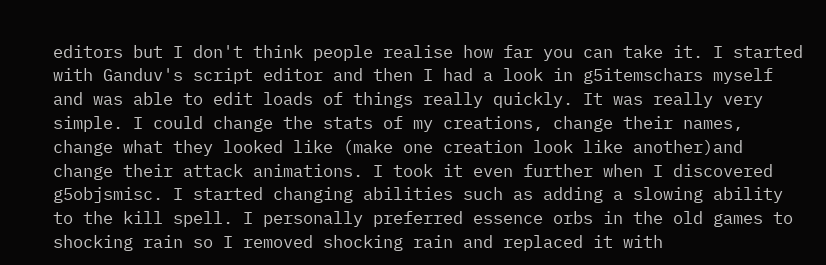editors but I don't think people realise how far you can take it. I started with Ganduv's script editor and then I had a look in g5itemschars myself and was able to edit loads of things really quickly. It was really very simple. I could change the stats of my creations, change their names, change what they looked like (make one creation look like another)and change their attack animations. I took it even further when I discovered g5objsmisc. I started changing abilities such as adding a slowing ability to the kill spell. I personally preferred essence orbs in the old games to shocking rain so I removed shocking rain and replaced it with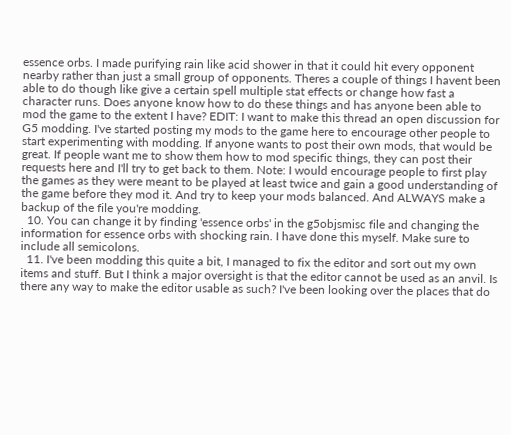essence orbs. I made purifying rain like acid shower in that it could hit every opponent nearby rather than just a small group of opponents. Theres a couple of things I havent been able to do though like give a certain spell multiple stat effects or change how fast a character runs. Does anyone know how to do these things and has anyone been able to mod the game to the extent I have? EDIT: I want to make this thread an open discussion for G5 modding. I've started posting my mods to the game here to encourage other people to start experimenting with modding. If anyone wants to post their own mods, that would be great. If people want me to show them how to mod specific things, they can post their requests here and I'll try to get back to them. Note: I would encourage people to first play the games as they were meant to be played at least twice and gain a good understanding of the game before they mod it. And try to keep your mods balanced. And ALWAYS make a backup of the file you're modding.
  10. You can change it by finding 'essence orbs' in the g5objsmisc file and changing the information for essence orbs with shocking rain. I have done this myself. Make sure to include all semicolons.
  11. I've been modding this quite a bit, I managed to fix the editor and sort out my own items and stuff. But I think a major oversight is that the editor cannot be used as an anvil. Is there any way to make the editor usable as such? I've been looking over the places that do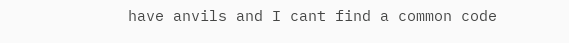have anvils and I cant find a common code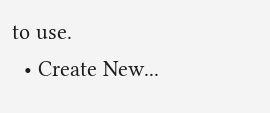to use.
  • Create New...